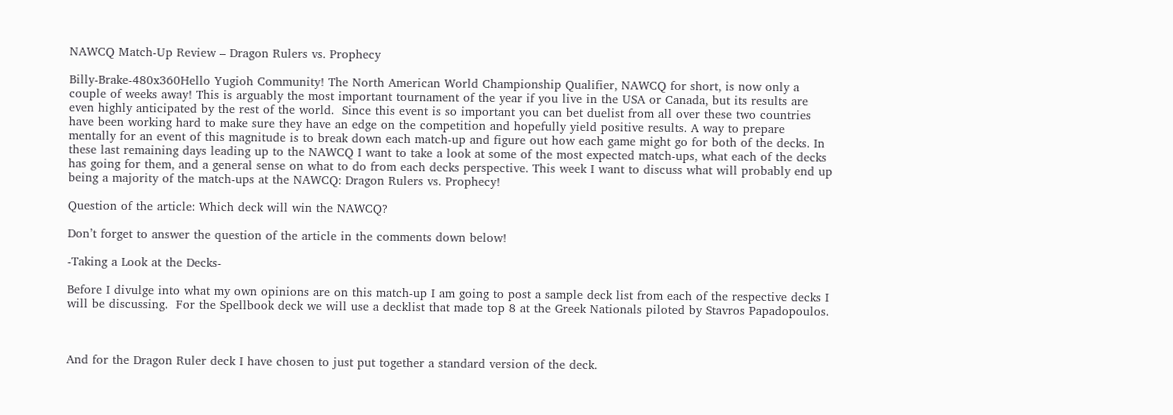NAWCQ Match-Up Review – Dragon Rulers vs. Prophecy

Billy-Brake-480x360Hello Yugioh Community! The North American World Championship Qualifier, NAWCQ for short, is now only a couple of weeks away! This is arguably the most important tournament of the year if you live in the USA or Canada, but its results are even highly anticipated by the rest of the world.  Since this event is so important you can bet duelist from all over these two countries have been working hard to make sure they have an edge on the competition and hopefully yield positive results. A way to prepare mentally for an event of this magnitude is to break down each match-up and figure out how each game might go for both of the decks. In these last remaining days leading up to the NAWCQ I want to take a look at some of the most expected match-ups, what each of the decks has going for them, and a general sense on what to do from each decks perspective. This week I want to discuss what will probably end up being a majority of the match-ups at the NAWCQ: Dragon Rulers vs. Prophecy!

Question of the article: Which deck will win the NAWCQ?

Don’t forget to answer the question of the article in the comments down below!

-Taking a Look at the Decks-

Before I divulge into what my own opinions are on this match-up I am going to post a sample deck list from each of the respective decks I will be discussing.  For the Spellbook deck we will use a decklist that made top 8 at the Greek Nationals piloted by Stavros Papadopoulos.



And for the Dragon Ruler deck I have chosen to just put together a standard version of the deck.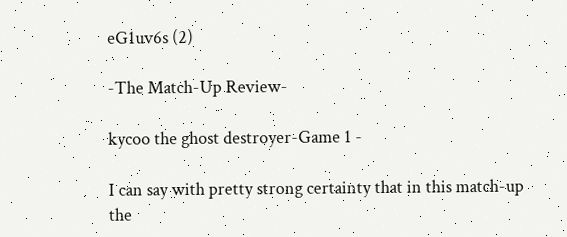eG1uv6s (2)

-The Match-Up Review-

kycoo the ghost destroyer-Game 1 -

I can say with pretty strong certainty that in this match-up  the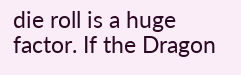die roll is a huge factor. If the Dragon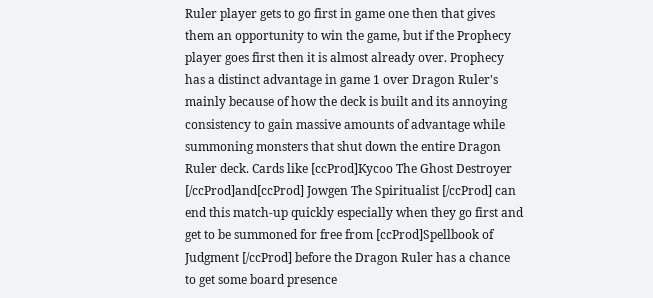Ruler player gets to go first in game one then that gives them an opportunity to win the game, but if the Prophecy player goes first then it is almost already over. Prophecy has a distinct advantage in game 1 over Dragon Ruler's mainly because of how the deck is built and its annoying consistency to gain massive amounts of advantage while summoning monsters that shut down the entire Dragon Ruler deck. Cards like [ccProd]Kycoo The Ghost Destroyer [/ccProd]and[ccProd] Jowgen The Spiritualist [/ccProd] can end this match-up quickly especially when they go first and get to be summoned for free from [ccProd]Spellbook of Judgment [/ccProd] before the Dragon Ruler has a chance to get some board presence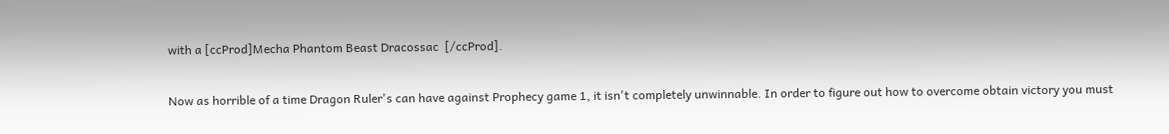with a [ccProd]Mecha Phantom Beast Dracossac  [/ccProd].

Now as horrible of a time Dragon Ruler's can have against Prophecy game 1, it isn't completely unwinnable. In order to figure out how to overcome obtain victory you must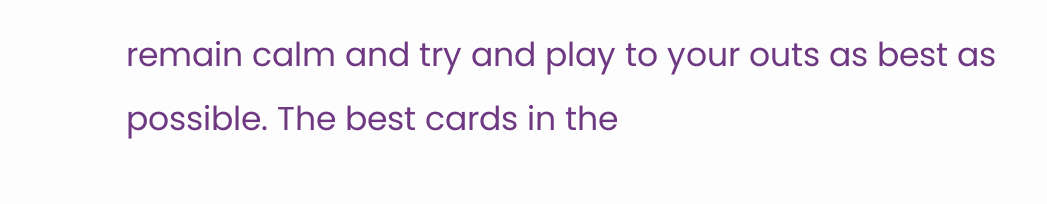remain calm and try and play to your outs as best as possible. The best cards in the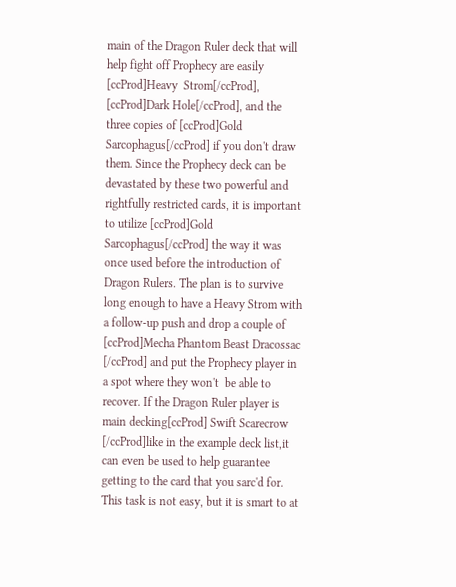main of the Dragon Ruler deck that will help fight off Prophecy are easily [ccProd]Heavy  Strom[/ccProd], [ccProd]Dark Hole[/ccProd], and the three copies of [ccProd]Gold Sarcophagus[/ccProd] if you don't draw them. Since the Prophecy deck can be devastated by these two powerful and rightfully restricted cards, it is important to utilize [ccProd]Gold Sarcophagus[/ccProd] the way it was once used before the introduction of Dragon Rulers. The plan is to survive long enough to have a Heavy Strom with a follow-up push and drop a couple of  [ccProd]Mecha Phantom Beast Dracossac  [/ccProd] and put the Prophecy player in a spot where they won't  be able to recover. If the Dragon Ruler player is main decking[ccProd] Swift Scarecrow [/ccProd]like in the example deck list,it can even be used to help guarantee getting to the card that you sarc'd for. This task is not easy, but it is smart to at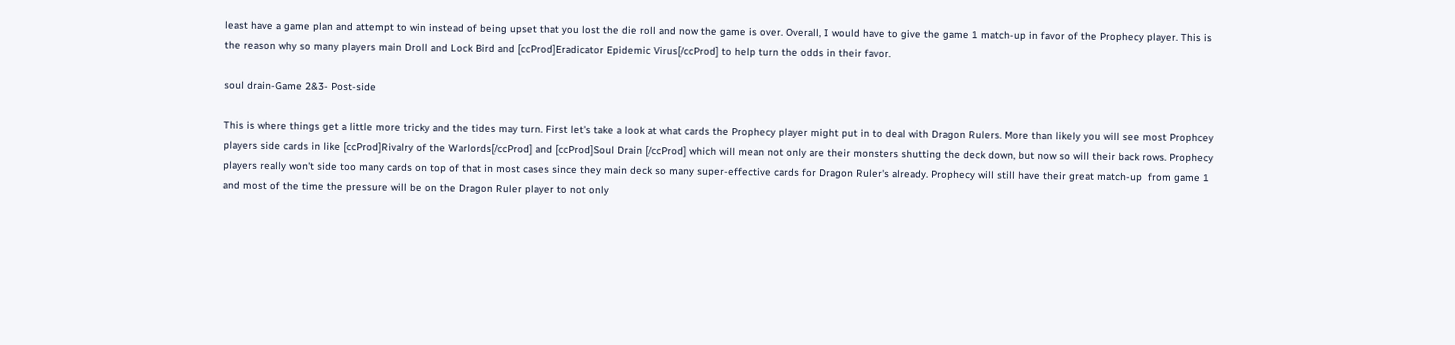least have a game plan and attempt to win instead of being upset that you lost the die roll and now the game is over. Overall, I would have to give the game 1 match-up in favor of the Prophecy player. This is the reason why so many players main Droll and Lock Bird and [ccProd]Eradicator Epidemic Virus[/ccProd] to help turn the odds in their favor.

soul drain-Game 2&3- Post-side

This is where things get a little more tricky and the tides may turn. First let's take a look at what cards the Prophecy player might put in to deal with Dragon Rulers. More than likely you will see most Prophcey players side cards in like [ccProd]Rivalry of the Warlords[/ccProd] and [ccProd]Soul Drain [/ccProd] which will mean not only are their monsters shutting the deck down, but now so will their back rows. Prophecy players really won't side too many cards on top of that in most cases since they main deck so many super-effective cards for Dragon Ruler's already. Prophecy will still have their great match-up  from game 1 and most of the time the pressure will be on the Dragon Ruler player to not only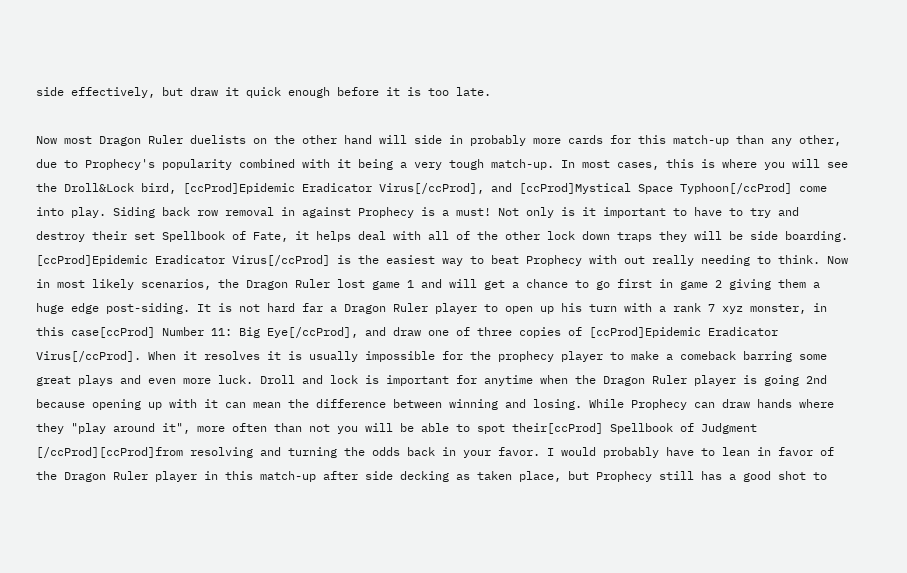side effectively, but draw it quick enough before it is too late.

Now most Dragon Ruler duelists on the other hand will side in probably more cards for this match-up than any other, due to Prophecy's popularity combined with it being a very tough match-up. In most cases, this is where you will see the Droll&Lock bird, [ccProd]Epidemic Eradicator Virus[/ccProd], and [ccProd]Mystical Space Typhoon[/ccProd] come into play. Siding back row removal in against Prophecy is a must! Not only is it important to have to try and destroy their set Spellbook of Fate, it helps deal with all of the other lock down traps they will be side boarding. [ccProd]Epidemic Eradicator Virus[/ccProd] is the easiest way to beat Prophecy with out really needing to think. Now in most likely scenarios, the Dragon Ruler lost game 1 and will get a chance to go first in game 2 giving them a huge edge post-siding. It is not hard far a Dragon Ruler player to open up his turn with a rank 7 xyz monster, in this case[ccProd] Number 11: Big Eye[/ccProd], and draw one of three copies of [ccProd]Epidemic Eradicator Virus[/ccProd]. When it resolves it is usually impossible for the prophecy player to make a comeback barring some great plays and even more luck. Droll and lock is important for anytime when the Dragon Ruler player is going 2nd because opening up with it can mean the difference between winning and losing. While Prophecy can draw hands where they "play around it", more often than not you will be able to spot their[ccProd] Spellbook of Judgment [/ccProd][ccProd]from resolving and turning the odds back in your favor. I would probably have to lean in favor of the Dragon Ruler player in this match-up after side decking as taken place, but Prophecy still has a good shot to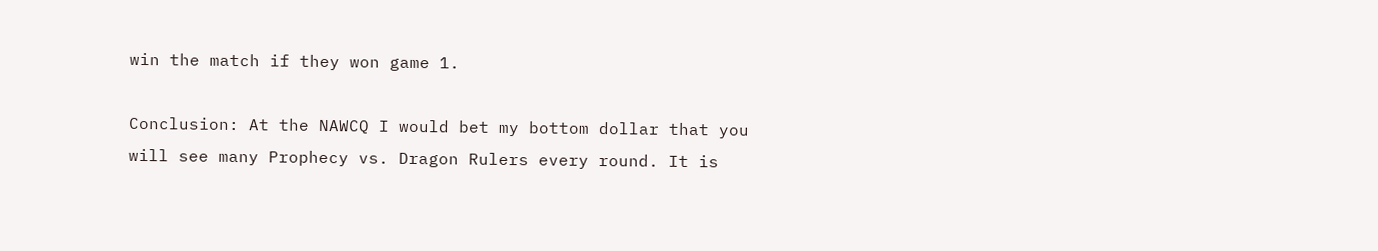win the match if they won game 1.

Conclusion: At the NAWCQ I would bet my bottom dollar that you will see many Prophecy vs. Dragon Rulers every round. It is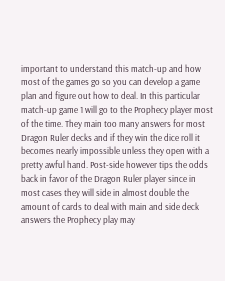important to understand this match-up and how most of the games go so you can develop a game plan and figure out how to deal. In this particular match-up game 1 will go to the Prophecy player most of the time. They main too many answers for most Dragon Ruler decks and if they win the dice roll it becomes nearly impossible unless they open with a pretty awful hand. Post-side however tips the odds back in favor of the Dragon Ruler player since in most cases they will side in almost double the amount of cards to deal with main and side deck answers the Prophecy play may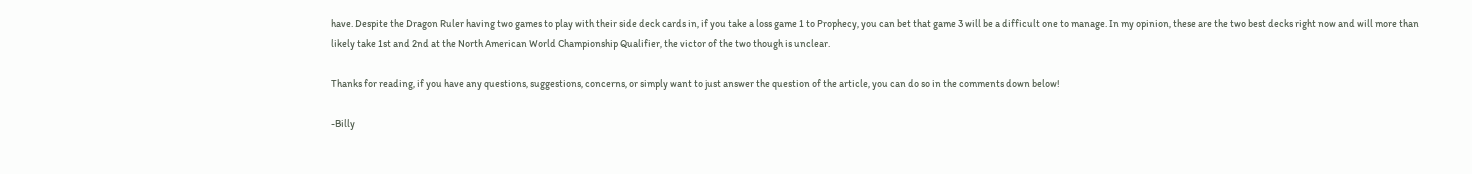have. Despite the Dragon Ruler having two games to play with their side deck cards in, if you take a loss game 1 to Prophecy, you can bet that game 3 will be a difficult one to manage. In my opinion, these are the two best decks right now and will more than likely take 1st and 2nd at the North American World Championship Qualifier, the victor of the two though is unclear.

Thanks for reading, if you have any questions, suggestions, concerns, or simply want to just answer the question of the article, you can do so in the comments down below!

-Billy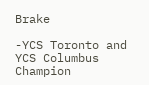Brake

-YCS Toronto and YCS Columbus Champion